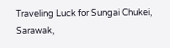Traveling Luck for Sungai Chukei, Sarawak,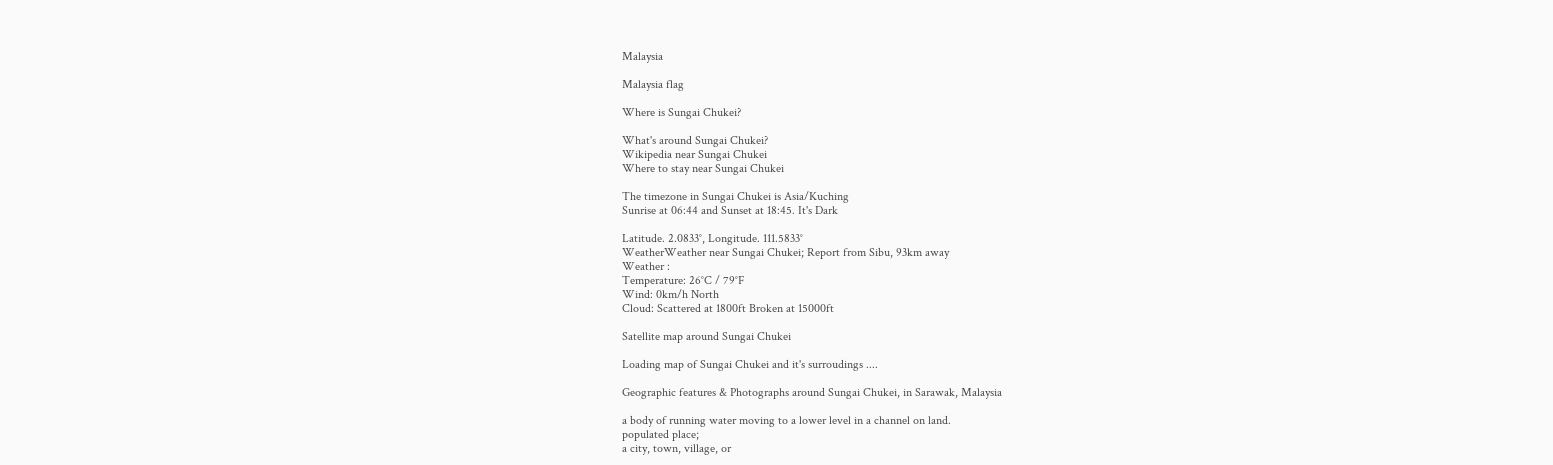Malaysia

Malaysia flag

Where is Sungai Chukei?

What's around Sungai Chukei?
Wikipedia near Sungai Chukei
Where to stay near Sungai Chukei

The timezone in Sungai Chukei is Asia/Kuching
Sunrise at 06:44 and Sunset at 18:45. It's Dark

Latitude. 2.0833°, Longitude. 111.5833°
WeatherWeather near Sungai Chukei; Report from Sibu, 93km away
Weather :
Temperature: 26°C / 79°F
Wind: 0km/h North
Cloud: Scattered at 1800ft Broken at 15000ft

Satellite map around Sungai Chukei

Loading map of Sungai Chukei and it's surroudings ....

Geographic features & Photographs around Sungai Chukei, in Sarawak, Malaysia

a body of running water moving to a lower level in a channel on land.
populated place;
a city, town, village, or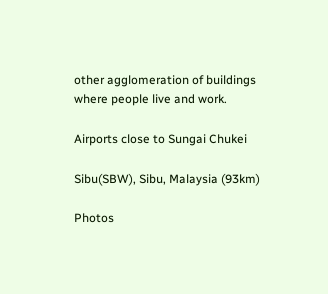other agglomeration of buildings where people live and work.

Airports close to Sungai Chukei

Sibu(SBW), Sibu, Malaysia (93km)

Photos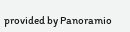provided by Panoramio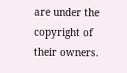are under the copyright of their owners.